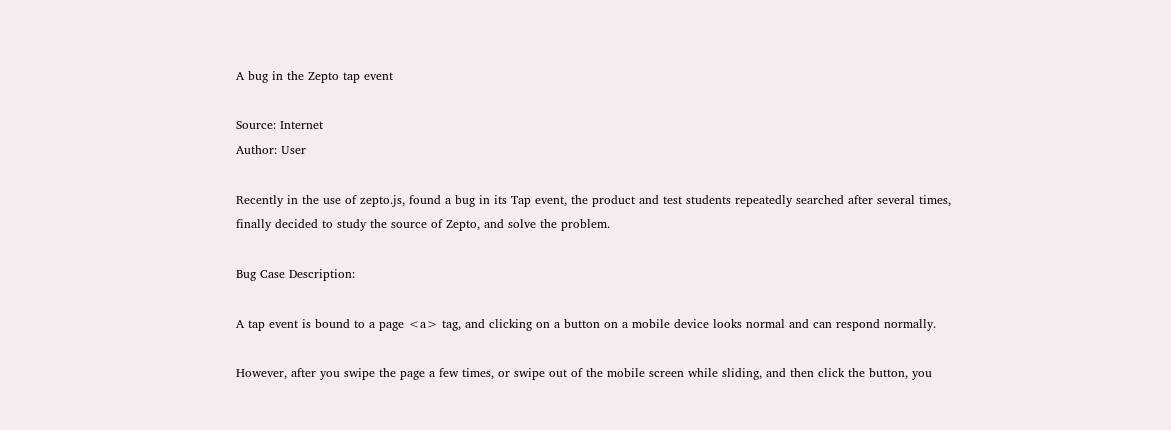A bug in the Zepto tap event

Source: Internet
Author: User

Recently in the use of zepto.js, found a bug in its Tap event, the product and test students repeatedly searched after several times, finally decided to study the source of Zepto, and solve the problem.

Bug Case Description:

A tap event is bound to a page <a> tag, and clicking on a button on a mobile device looks normal and can respond normally.

However, after you swipe the page a few times, or swipe out of the mobile screen while sliding, and then click the button, you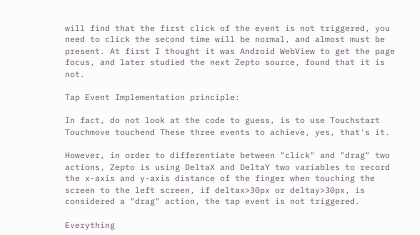will find that the first click of the event is not triggered, you need to click the second time will be normal, and almost must be present. At first I thought it was Android WebView to get the page focus, and later studied the next Zepto source, found that it is not.

Tap Event Implementation principle:

In fact, do not look at the code to guess, is to use Touchstart Touchmove touchend These three events to achieve, yes, that's it.

However, in order to differentiate between "click" and "drag" two actions, Zepto is using DeltaX and DeltaY two variables to record the x-axis and y-axis distance of the finger when touching the screen to the left screen, if deltax>30px or deltay>30px, is considered a "drag" action, the tap event is not triggered.

Everything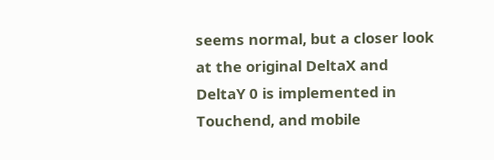seems normal, but a closer look at the original DeltaX and DeltaY 0 is implemented in Touchend, and mobile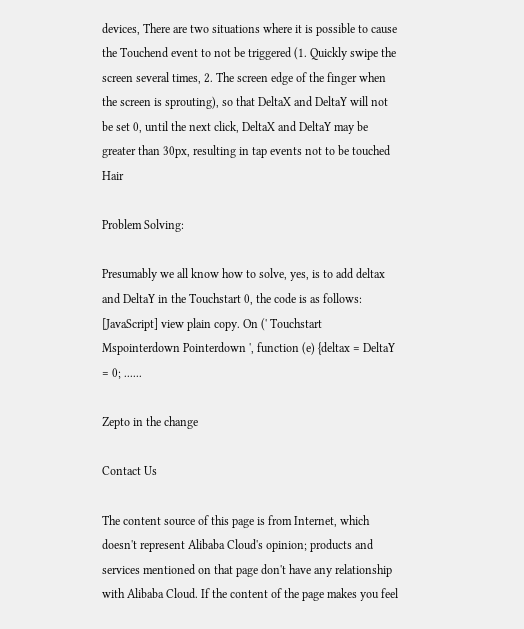devices, There are two situations where it is possible to cause the Touchend event to not be triggered (1. Quickly swipe the screen several times, 2. The screen edge of the finger when the screen is sprouting), so that DeltaX and DeltaY will not be set 0, until the next click, DeltaX and DeltaY may be greater than 30px, resulting in tap events not to be touched Hair

Problem Solving:

Presumably we all know how to solve, yes, is to add deltax and DeltaY in the Touchstart 0, the code is as follows: [JavaScript] view plain copy. On (' Touchstart       Mspointerdown Pointerdown ', function (e) {deltax = DeltaY = 0; ......

Zepto in the change

Contact Us

The content source of this page is from Internet, which doesn't represent Alibaba Cloud's opinion; products and services mentioned on that page don't have any relationship with Alibaba Cloud. If the content of the page makes you feel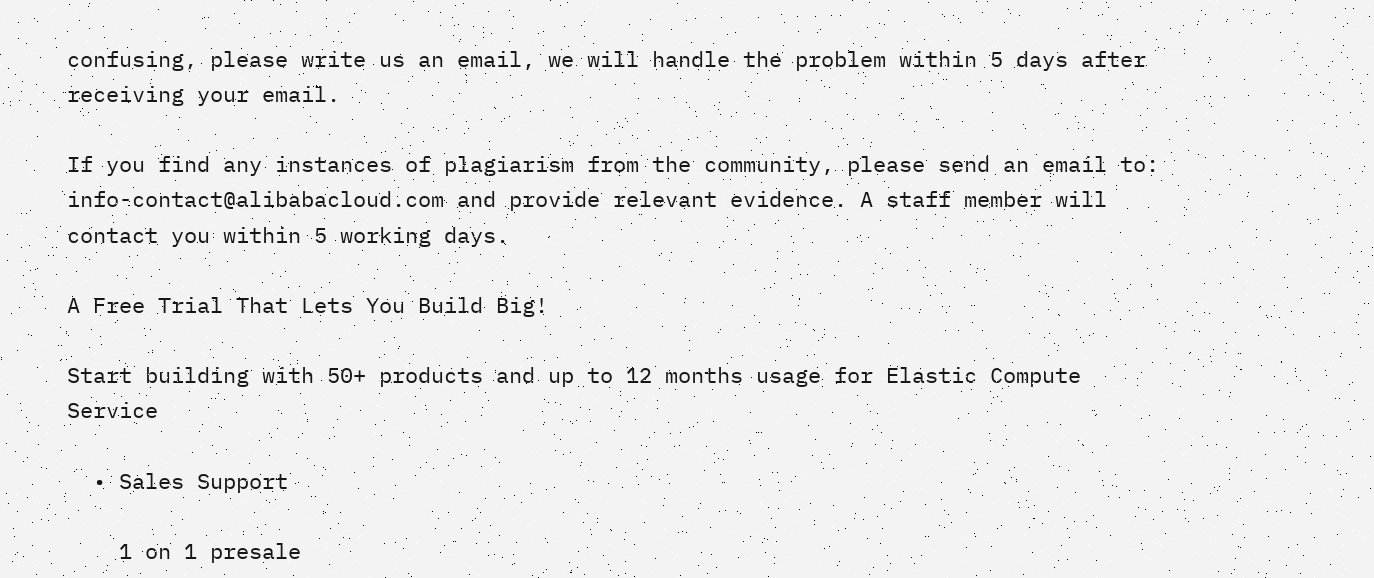confusing, please write us an email, we will handle the problem within 5 days after receiving your email.

If you find any instances of plagiarism from the community, please send an email to: info-contact@alibabacloud.com and provide relevant evidence. A staff member will contact you within 5 working days.

A Free Trial That Lets You Build Big!

Start building with 50+ products and up to 12 months usage for Elastic Compute Service

  • Sales Support

    1 on 1 presale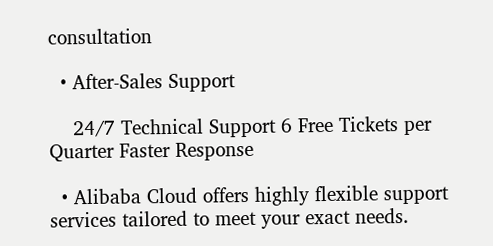consultation

  • After-Sales Support

    24/7 Technical Support 6 Free Tickets per Quarter Faster Response

  • Alibaba Cloud offers highly flexible support services tailored to meet your exact needs.